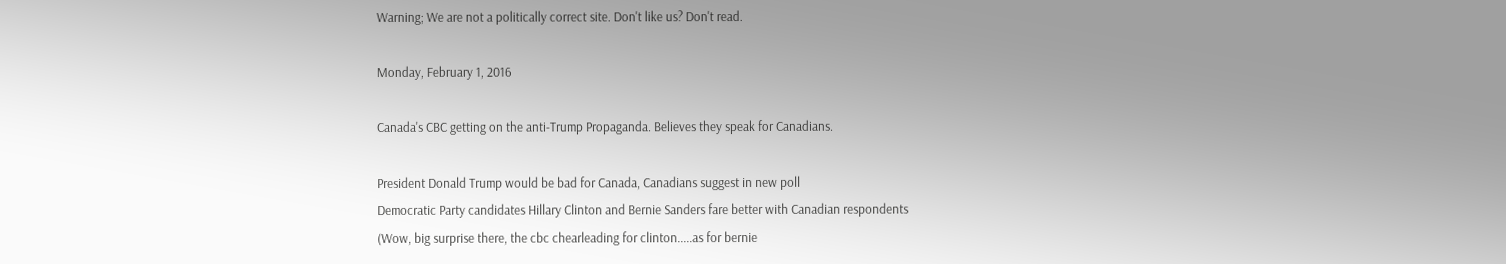Warning; We are not a politically correct site. Don't like us? Don't read.

Monday, February 1, 2016

Canada's CBC getting on the anti-Trump Propaganda. Believes they speak for Canadians.

President Donald Trump would be bad for Canada, Canadians suggest in new poll
Democratic Party candidates Hillary Clinton and Bernie Sanders fare better with Canadian respondents
(Wow, big surprise there, the cbc chearleading for clinton.....as for bernie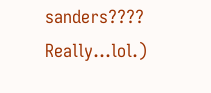sanders???? Really...lol.)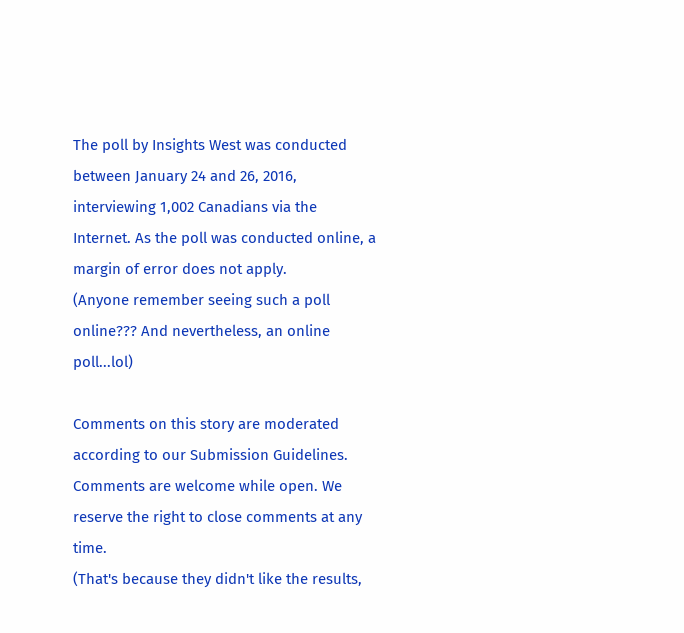The poll by Insights West was conducted between January 24 and 26, 2016, interviewing 1,002 Canadians via the Internet. As the poll was conducted online, a margin of error does not apply.
(Anyone remember seeing such a poll online??? And nevertheless, an online poll...lol)

Comments on this story are moderated according to our Submission Guidelines. Comments are welcome while open. We reserve the right to close comments at any time.
(That's because they didn't like the results,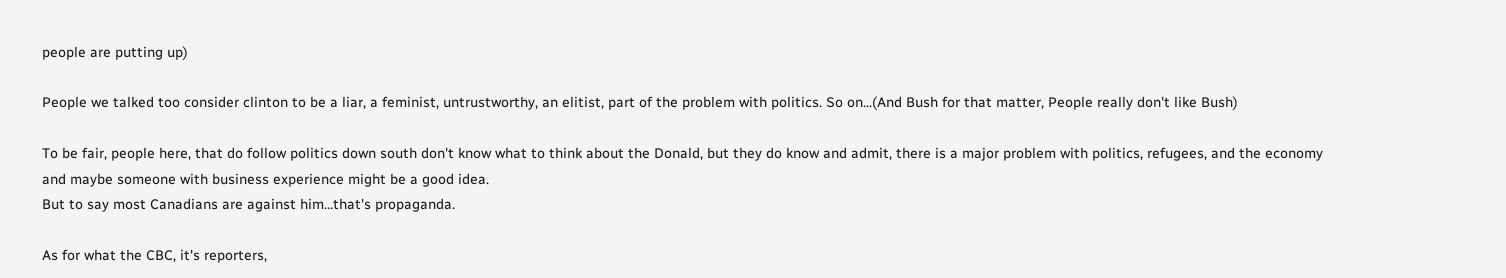people are putting up)

People we talked too consider clinton to be a liar, a feminist, untrustworthy, an elitist, part of the problem with politics. So on...(And Bush for that matter, People really don't like Bush)

To be fair, people here, that do follow politics down south don't know what to think about the Donald, but they do know and admit, there is a major problem with politics, refugees, and the economy and maybe someone with business experience might be a good idea.
But to say most Canadians are against him...that's propaganda.

As for what the CBC, it's reporters,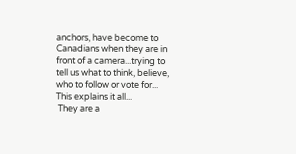anchors, have become to Canadians when they are in front of a camera...trying to tell us what to think, believe, who to follow or vote for...
This explains it all...
 They are a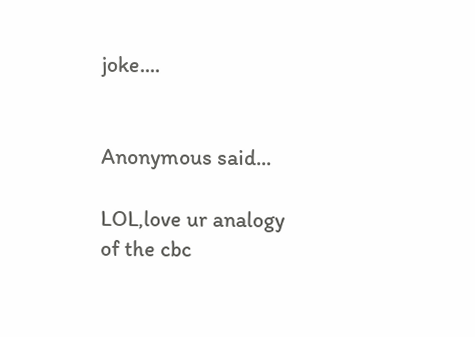joke....


Anonymous said...

LOL,love ur analogy of the cbc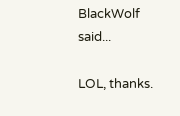BlackWolf said...

LOL, thanks.